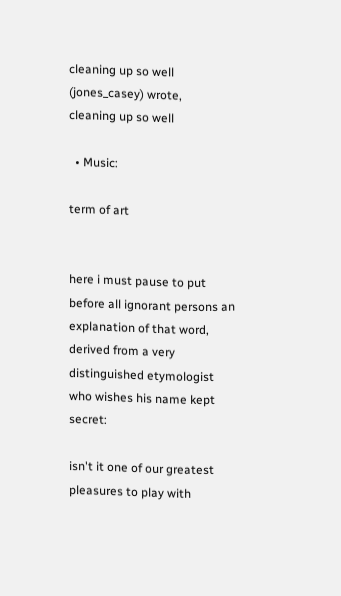cleaning up so well (jones_casey) wrote,
cleaning up so well

  • Music:

term of art


here i must pause to put before all ignorant persons an explanation of that word, derived from a very distinguished etymologist who wishes his name kept secret:

isn't it one of our greatest pleasures to play with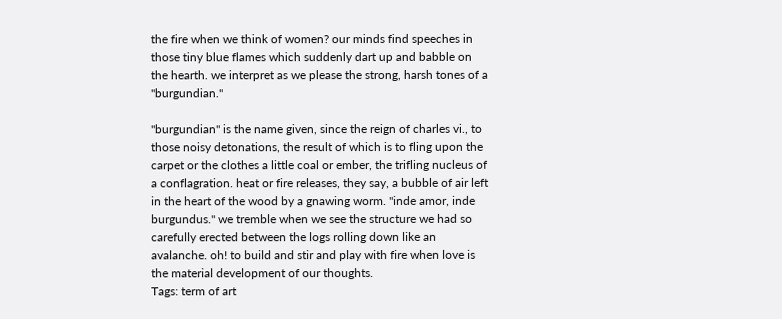the fire when we think of women? our minds find speeches in those tiny blue flames which suddenly dart up and babble on the hearth. we interpret as we please the strong, harsh tones of a "burgundian."

"burgundian" is the name given, since the reign of charles vi., to those noisy detonations, the result of which is to fling upon the carpet or the clothes a little coal or ember, the trifling nucleus of a conflagration. heat or fire releases, they say, a bubble of air left in the heart of the wood by a gnawing worm. "inde amor, inde burgundus." we tremble when we see the structure we had so carefully erected between the logs rolling down like an avalanche. oh! to build and stir and play with fire when love is the material development of our thoughts.
Tags: term of art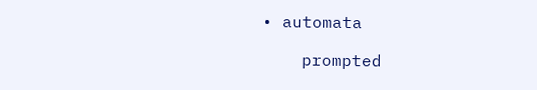• automata

    prompted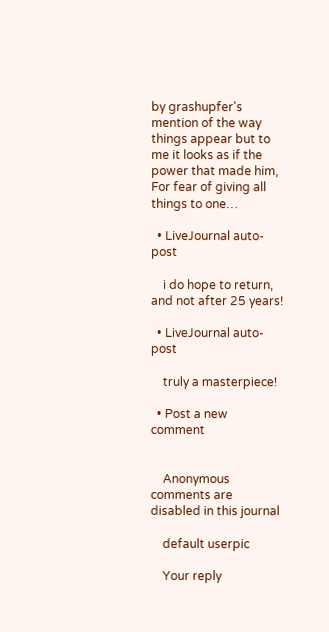by grashupfer's mention of the way things appear but to me it looks as if the power that made him, For fear of giving all things to one…

  • LiveJournal auto-post

    i do hope to return, and not after 25 years!

  • LiveJournal auto-post

    truly a masterpiece!

  • Post a new comment


    Anonymous comments are disabled in this journal

    default userpic

    Your reply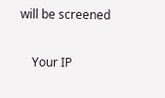will be screened

    Your IP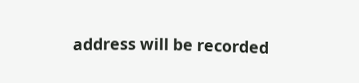address will be recorded